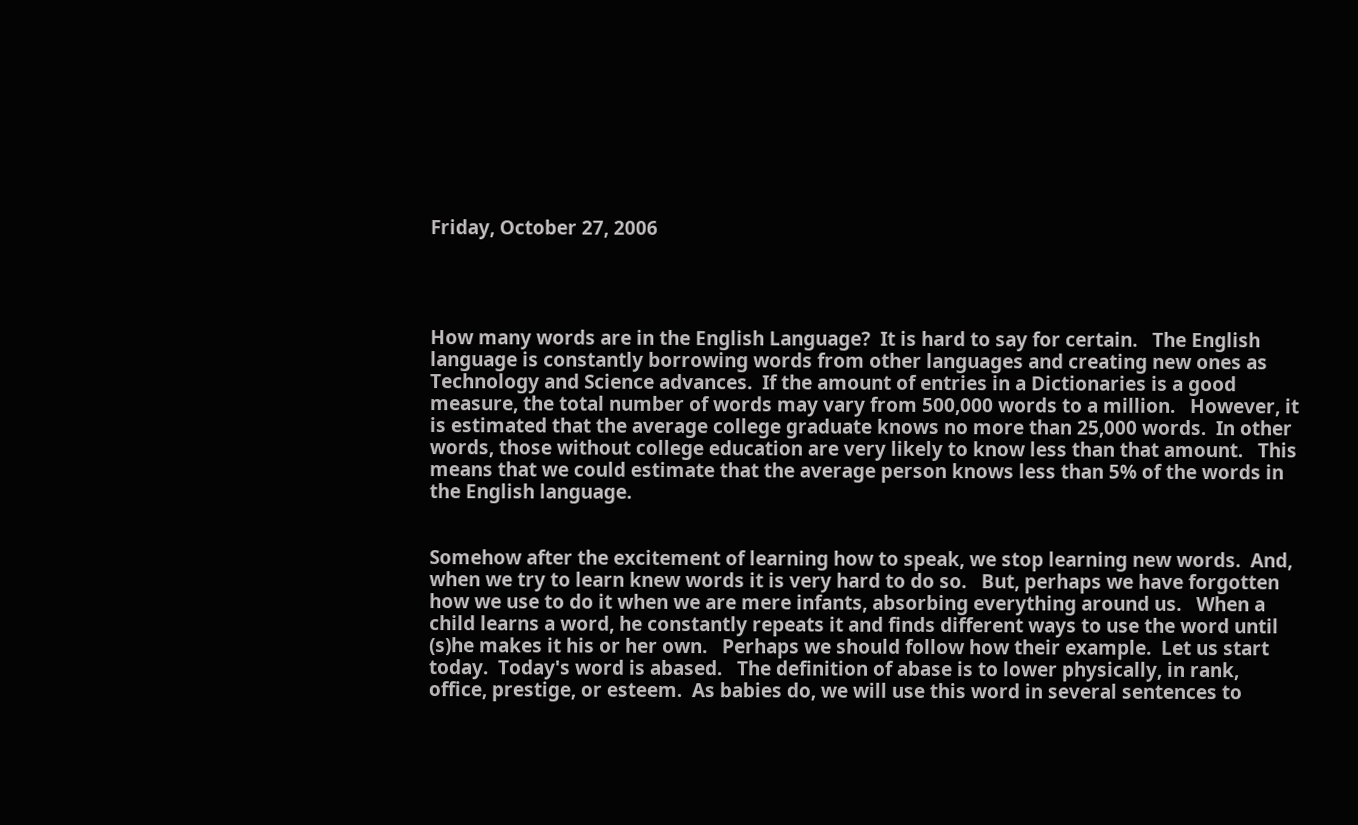Friday, October 27, 2006




How many words are in the English Language?  It is hard to say for certain.   The English language is constantly borrowing words from other languages and creating new ones as Technology and Science advances.  If the amount of entries in a Dictionaries is a good measure, the total number of words may vary from 500,000 words to a million.   However, it is estimated that the average college graduate knows no more than 25,000 words.  In other words, those without college education are very likely to know less than that amount.   This means that we could estimate that the average person knows less than 5% of the words in the English language.


Somehow after the excitement of learning how to speak, we stop learning new words.  And, when we try to learn knew words it is very hard to do so.   But, perhaps we have forgotten how we use to do it when we are mere infants, absorbing everything around us.   When a child learns a word, he constantly repeats it and finds different ways to use the word until (s)he makes it his or her own.   Perhaps we should follow how their example.  Let us start today.  Today's word is abased.   The definition of abase is to lower physically, in rank, office, prestige, or esteem.  As babies do, we will use this word in several sentences to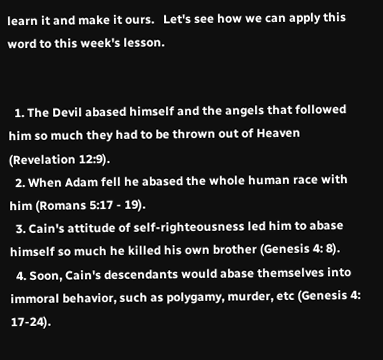learn it and make it ours.   Let's see how we can apply this word to this week's lesson.


  1. The Devil abased himself and the angels that followed him so much they had to be thrown out of Heaven (Revelation 12:9).
  2. When Adam fell he abased the whole human race with him (Romans 5:17 - 19).
  3. Cain's attitude of self-righteousness led him to abase himself so much he killed his own brother (Genesis 4: 8).
  4. Soon, Cain's descendants would abase themselves into immoral behavior, such as polygamy, murder, etc (Genesis 4: 17-24).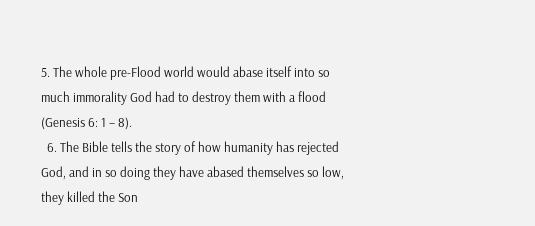5. The whole pre-Flood world would abase itself into so much immorality God had to destroy them with a flood (Genesis 6: 1 – 8).
  6. The Bible tells the story of how humanity has rejected God, and in so doing they have abased themselves so low, they killed the Son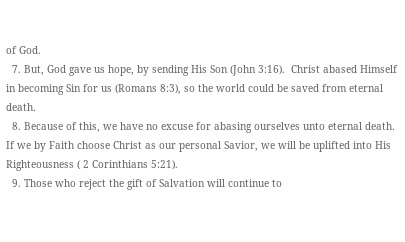of God.
  7. But, God gave us hope, by sending His Son (John 3:16).  Christ abased Himself in becoming Sin for us (Romans 8:3), so the world could be saved from eternal death.
  8. Because of this, we have no excuse for abasing ourselves unto eternal death.   If we by Faith choose Christ as our personal Savior, we will be uplifted into His Righteousness ( 2 Corinthians 5:21).
  9. Those who reject the gift of Salvation will continue to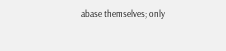abase themselves; only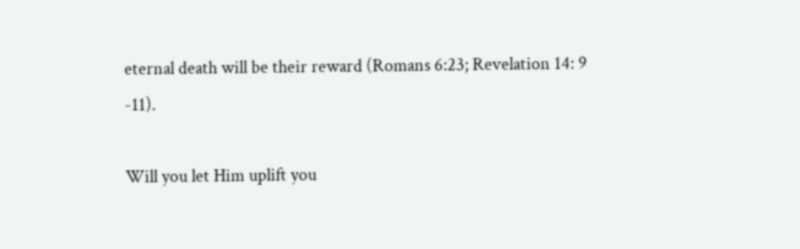eternal death will be their reward (Romans 6:23; Revelation 14: 9 -11).

Will you let Him uplift you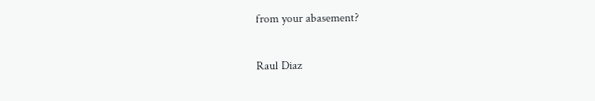from your abasement?

Raul Diaz